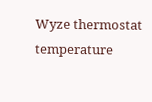Wyze thermostat temperature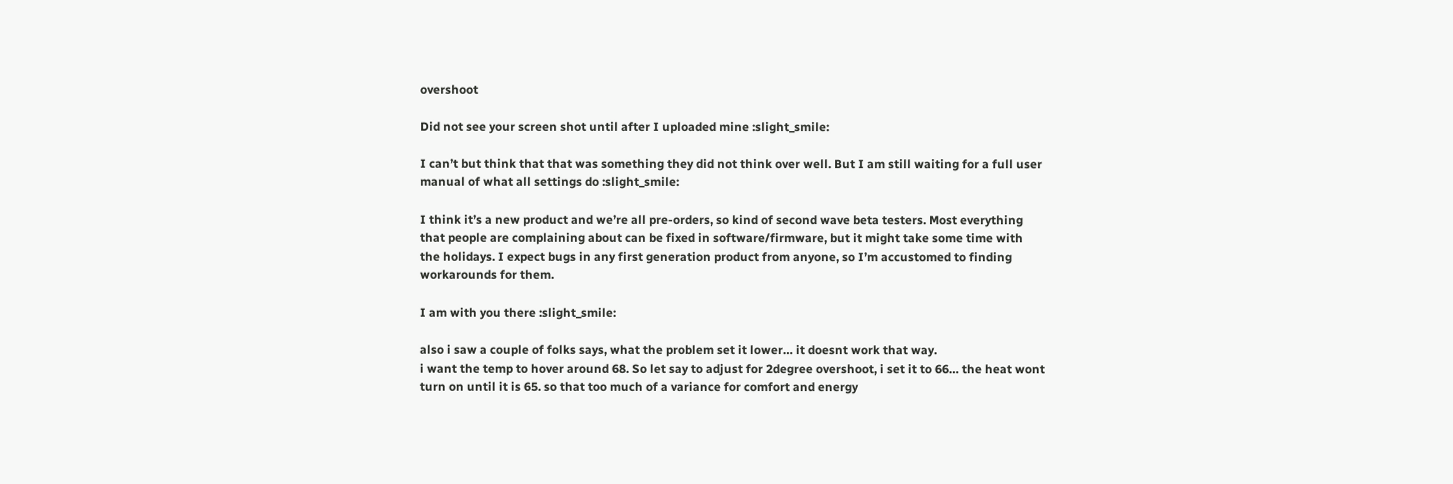overshoot

Did not see your screen shot until after I uploaded mine :slight_smile:

I can’t but think that that was something they did not think over well. But I am still waiting for a full user manual of what all settings do :slight_smile:

I think it’s a new product and we’re all pre-orders, so kind of second wave beta testers. Most everything that people are complaining about can be fixed in software/firmware, but it might take some time with the holidays. I expect bugs in any first generation product from anyone, so I’m accustomed to finding workarounds for them.

I am with you there :slight_smile:

also i saw a couple of folks says, what the problem set it lower… it doesnt work that way.
i want the temp to hover around 68. So let say to adjust for 2degree overshoot, i set it to 66… the heat wont turn on until it is 65. so that too much of a variance for comfort and energy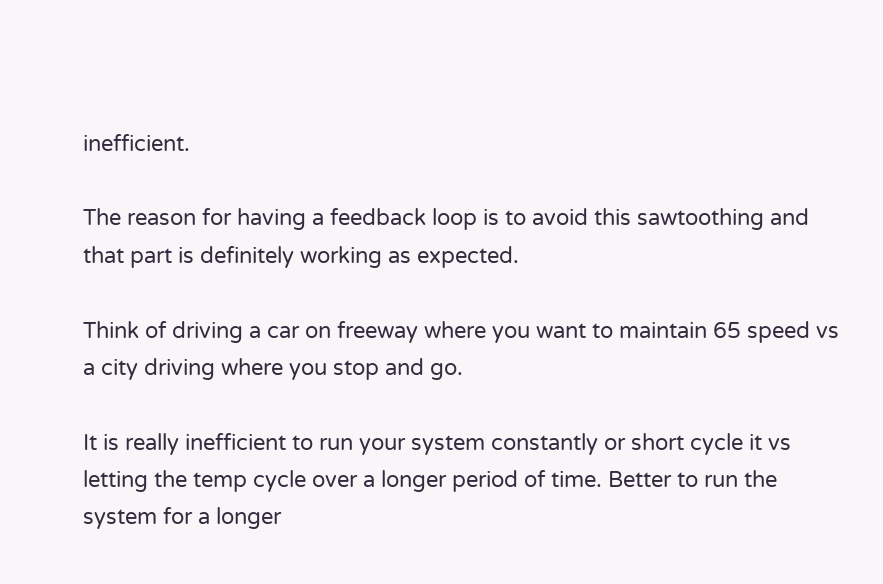inefficient.

The reason for having a feedback loop is to avoid this sawtoothing and that part is definitely working as expected.

Think of driving a car on freeway where you want to maintain 65 speed vs a city driving where you stop and go.

It is really inefficient to run your system constantly or short cycle it vs letting the temp cycle over a longer period of time. Better to run the system for a longer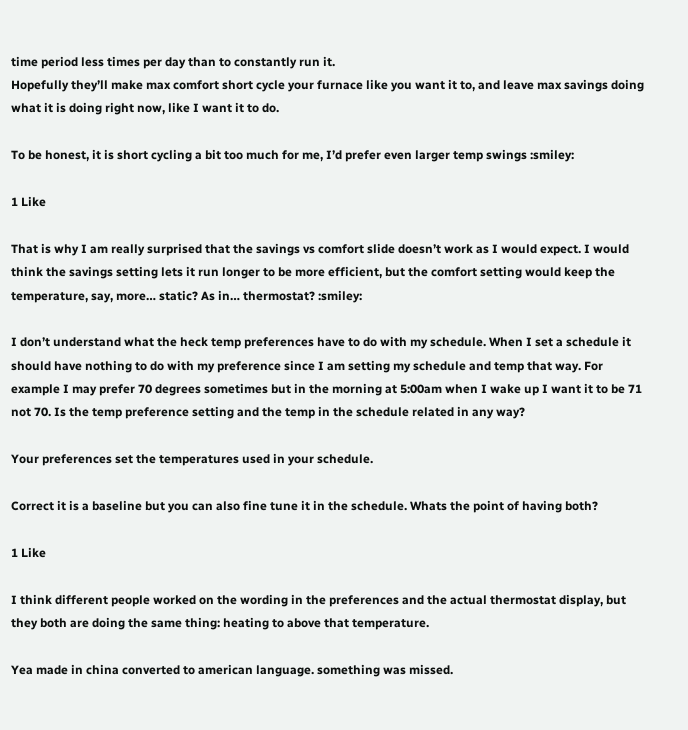time period less times per day than to constantly run it.
Hopefully they’ll make max comfort short cycle your furnace like you want it to, and leave max savings doing what it is doing right now, like I want it to do.

To be honest, it is short cycling a bit too much for me, I’d prefer even larger temp swings :smiley:

1 Like

That is why I am really surprised that the savings vs comfort slide doesn’t work as I would expect. I would think the savings setting lets it run longer to be more efficient, but the comfort setting would keep the temperature, say, more… static? As in… thermostat? :smiley:

I don’t understand what the heck temp preferences have to do with my schedule. When I set a schedule it should have nothing to do with my preference since I am setting my schedule and temp that way. For example I may prefer 70 degrees sometimes but in the morning at 5:00am when I wake up I want it to be 71 not 70. Is the temp preference setting and the temp in the schedule related in any way?

Your preferences set the temperatures used in your schedule.

Correct it is a baseline but you can also fine tune it in the schedule. Whats the point of having both?

1 Like

I think different people worked on the wording in the preferences and the actual thermostat display, but they both are doing the same thing: heating to above that temperature.

Yea made in china converted to american language. something was missed.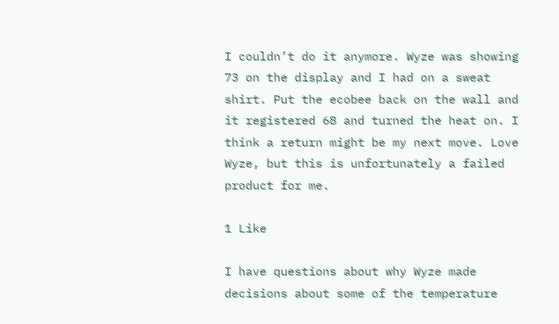I couldn’t do it anymore. Wyze was showing 73 on the display and I had on a sweat shirt. Put the ecobee back on the wall and it registered 68 and turned the heat on. I think a return might be my next move. Love Wyze, but this is unfortunately a failed product for me.

1 Like

I have questions about why Wyze made decisions about some of the temperature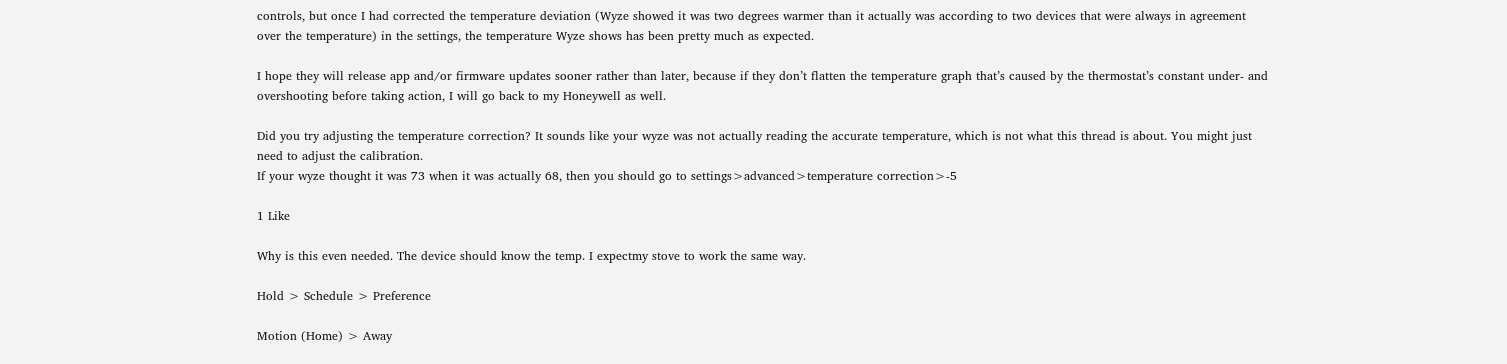controls, but once I had corrected the temperature deviation (Wyze showed it was two degrees warmer than it actually was according to two devices that were always in agreement over the temperature) in the settings, the temperature Wyze shows has been pretty much as expected.

I hope they will release app and/or firmware updates sooner rather than later, because if they don’t flatten the temperature graph that’s caused by the thermostat’s constant under- and overshooting before taking action, I will go back to my Honeywell as well.

Did you try adjusting the temperature correction? It sounds like your wyze was not actually reading the accurate temperature, which is not what this thread is about. You might just need to adjust the calibration.
If your wyze thought it was 73 when it was actually 68, then you should go to settings>advanced>temperature correction>-5

1 Like

Why is this even needed. The device should know the temp. I expectmy stove to work the same way.

Hold > Schedule > Preference

Motion (Home) > Away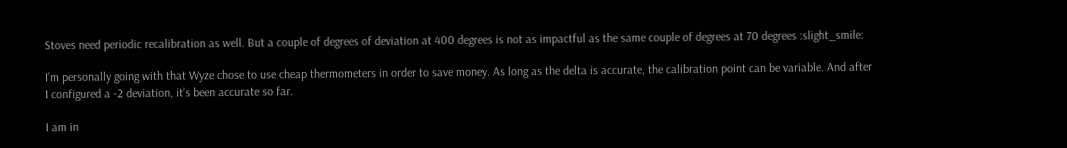Stoves need periodic recalibration as well. But a couple of degrees of deviation at 400 degrees is not as impactful as the same couple of degrees at 70 degrees :slight_smile:

I’m personally going with that Wyze chose to use cheap thermometers in order to save money. As long as the delta is accurate, the calibration point can be variable. And after I configured a -2 deviation, it’s been accurate so far.

I am in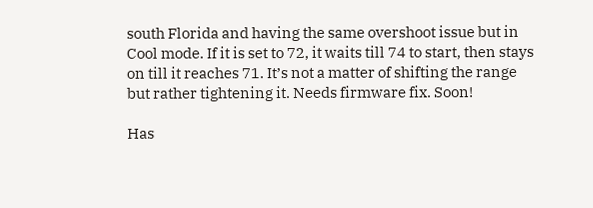south Florida and having the same overshoot issue but in Cool mode. If it is set to 72, it waits till 74 to start, then stays on till it reaches 71. It’s not a matter of shifting the range but rather tightening it. Needs firmware fix. Soon!

Has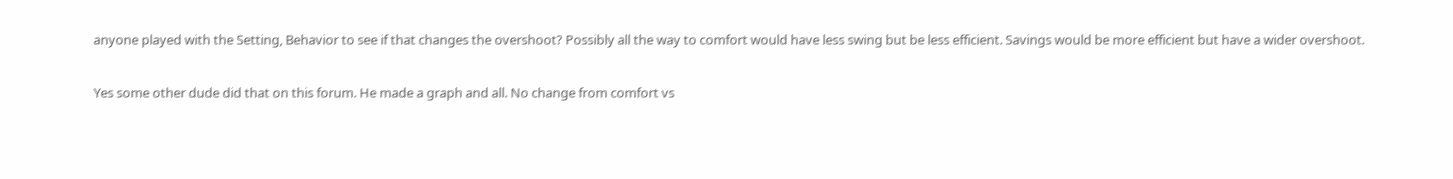anyone played with the Setting, Behavior to see if that changes the overshoot? Possibly all the way to comfort would have less swing but be less efficient. Savings would be more efficient but have a wider overshoot.

Yes some other dude did that on this forum. He made a graph and all. No change from comfort vs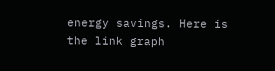energy savings. Here is the link graph